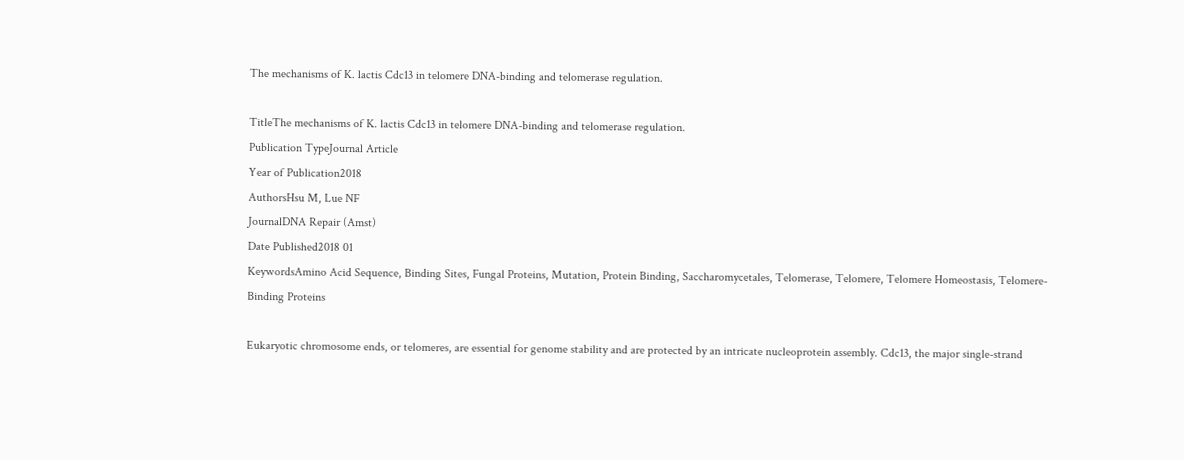The mechanisms of K. lactis Cdc13 in telomere DNA-binding and telomerase regulation.

TitleThe mechanisms of K. lactis Cdc13 in telomere DNA-binding and telomerase regulation.
Publication TypeJournal Article
Year of Publication2018
AuthorsHsu M, Lue NF
JournalDNA Repair (Amst)
Date Published2018 01
KeywordsAmino Acid Sequence, Binding Sites, Fungal Proteins, Mutation, Protein Binding, Saccharomycetales, Telomerase, Telomere, Telomere Homeostasis, Telomere-Binding Proteins

Eukaryotic chromosome ends, or telomeres, are essential for genome stability and are protected by an intricate nucleoprotein assembly. Cdc13, the major single-strand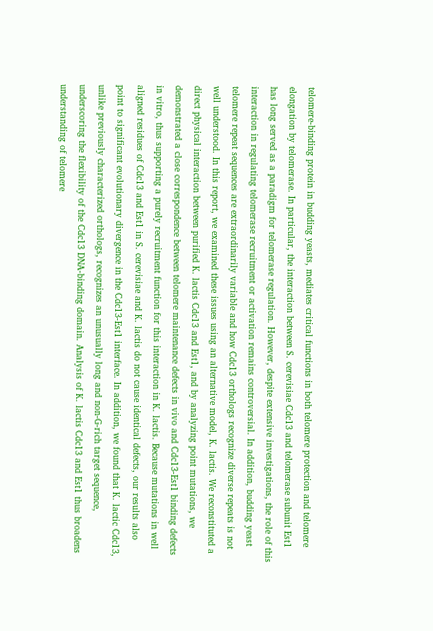telomere-binding protein in budding yeasts, mediates critical functions in both telomere protection and telomere elongation by telomerase. In particular, the interaction between S. cerevisiae Cdc13 and telomerase subunit Est1 has long served as a paradigm for telomerase regulation. However, despite extensive investigations, the role of this interaction in regulating telomerase recruitment or activation remains controversial. In addition, budding yeast telomere repeat sequences are extraordinarily variable and how Cdc13 orthologs recognize diverse repeats is not well understood. In this report, we examined these issues using an alternative model, K. lactis. We reconstituted a direct physical interaction between purified K. lactis Cdc13 and Est1, and by analyzing point mutations, we demonstrated a close correspondence between telomere maintenance defects in vivo and Cdc13-Est1 binding defects in vitro, thus supporting a purely recruitment function for this interaction in K. lactis. Because mutations in well aligned residues of Cdc13 and Est1 in S. cerevisiae and K. lactis do not cause identical defects, our results also point to significant evolutionary divergence in the Cdc13-Est1 interface. In addition, we found that K. lactic Cdc13, unlike previously characterized orthologs, recognizes an unusually long and non-G-rich target sequence, underscoring the flexibility of the Cdc13 DNA-binding domain. Analysis of K. lactis Cdc13 and Est1 thus broadens understanding of telomere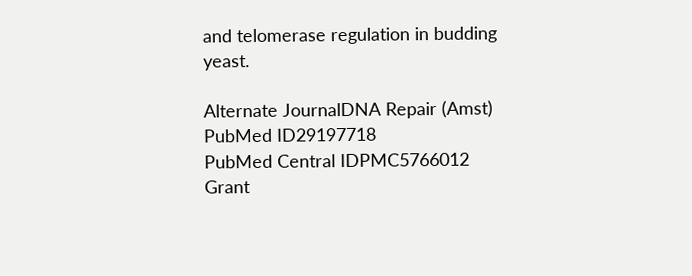and telomerase regulation in budding yeast.

Alternate JournalDNA Repair (Amst)
PubMed ID29197718
PubMed Central IDPMC5766012
Grant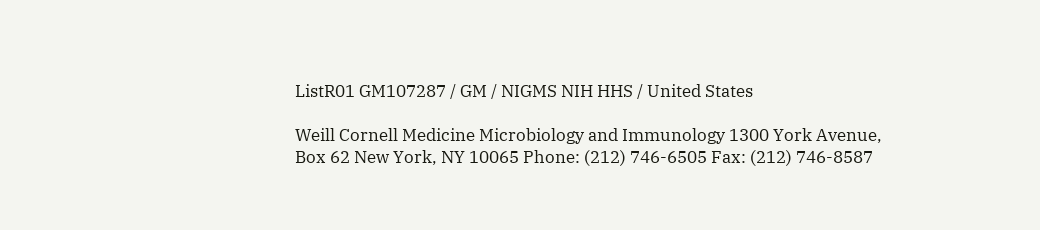ListR01 GM107287 / GM / NIGMS NIH HHS / United States

Weill Cornell Medicine Microbiology and Immunology 1300 York Avenue, Box 62 New York, NY 10065 Phone: (212) 746-6505 Fax: (212) 746-8587